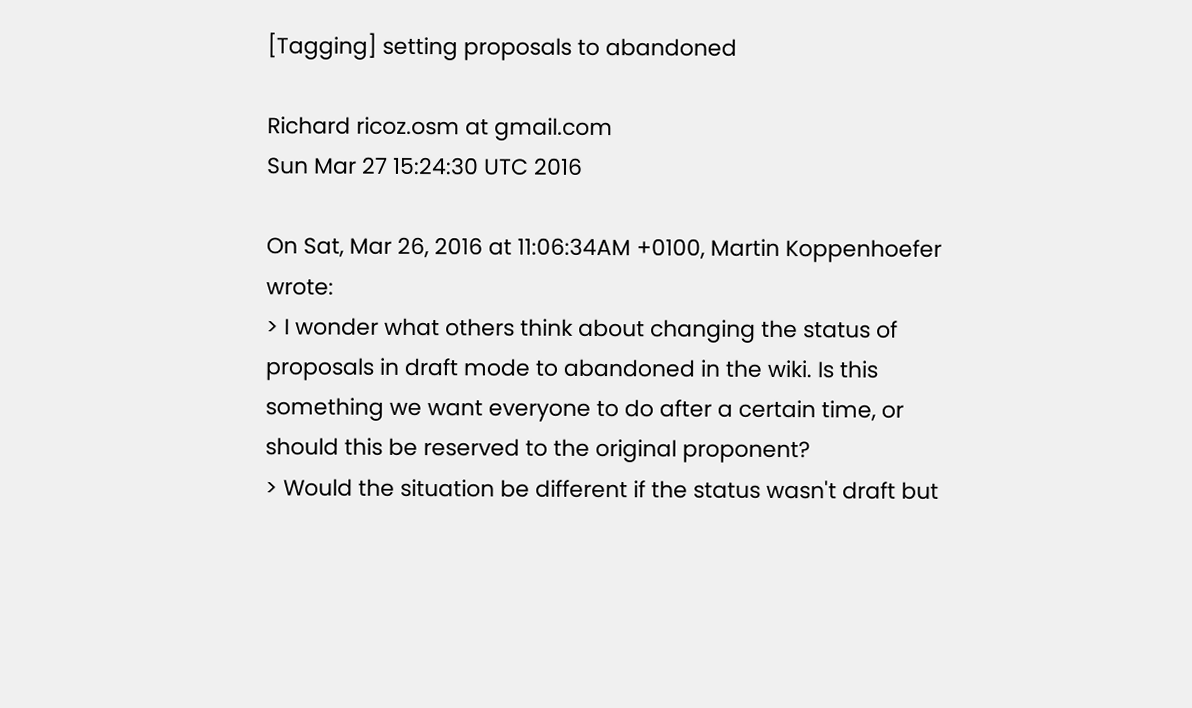[Tagging] setting proposals to abandoned

Richard ricoz.osm at gmail.com
Sun Mar 27 15:24:30 UTC 2016

On Sat, Mar 26, 2016 at 11:06:34AM +0100, Martin Koppenhoefer wrote:
> I wonder what others think about changing the status of proposals in draft mode to abandoned in the wiki. Is this something we want everyone to do after a certain time, or should this be reserved to the original proponent?
> Would the situation be different if the status wasn't draft but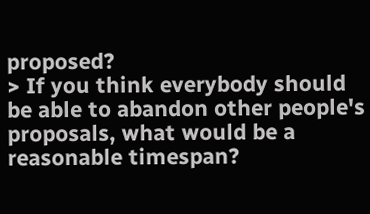proposed?
> If you think everybody should be able to abandon other people's proposals, what would be a reasonable timespan?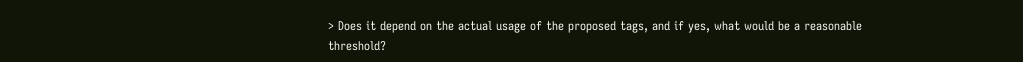> Does it depend on the actual usage of the proposed tags, and if yes, what would be a reasonable threshold?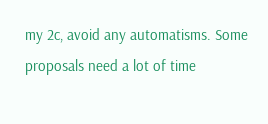my 2c, avoid any automatisms. Some proposals need a lot of time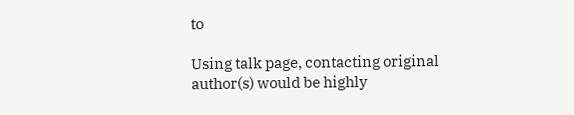to

Using talk page, contacting original author(s) would be highly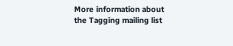More information about the Tagging mailing list